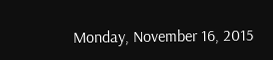Monday, November 16, 2015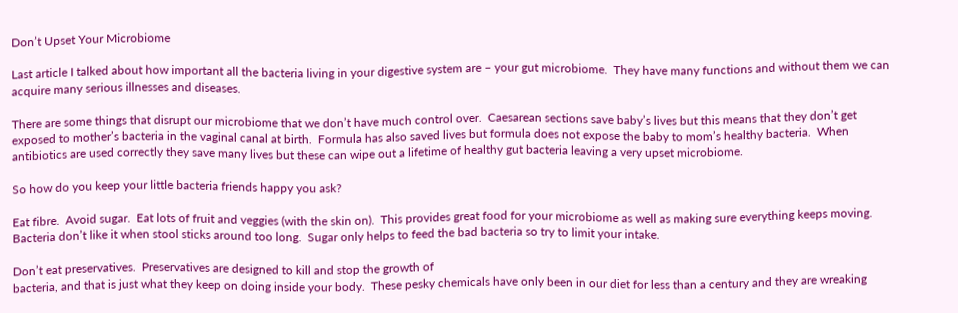Don’t Upset Your Microbiome

Last article I talked about how important all the bacteria living in your digestive system are – your gut microbiome.  They have many functions and without them we can acquire many serious illnesses and diseases.

There are some things that disrupt our microbiome that we don’t have much control over.  Caesarean sections save baby’s lives but this means that they don’t get exposed to mother’s bacteria in the vaginal canal at birth.  Formula has also saved lives but formula does not expose the baby to mom’s healthy bacteria.  When antibiotics are used correctly they save many lives but these can wipe out a lifetime of healthy gut bacteria leaving a very upset microbiome.

So how do you keep your little bacteria friends happy you ask?

Eat fibre.  Avoid sugar.  Eat lots of fruit and veggies (with the skin on).  This provides great food for your microbiome as well as making sure everything keeps moving.  Bacteria don’t like it when stool sticks around too long.  Sugar only helps to feed the bad bacteria so try to limit your intake.

Don’t eat preservatives.  Preservatives are designed to kill and stop the growth of
bacteria, and that is just what they keep on doing inside your body.  These pesky chemicals have only been in our diet for less than a century and they are wreaking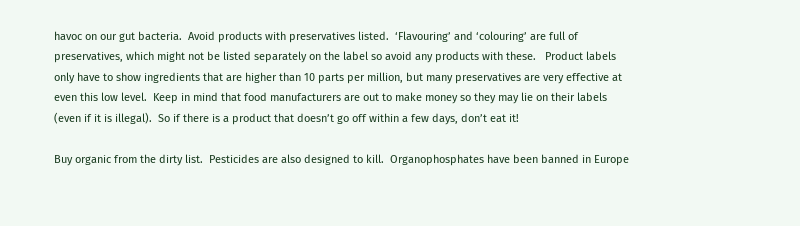havoc on our gut bacteria.  Avoid products with preservatives listed.  ‘Flavouring’ and ‘colouring’ are full of preservatives, which might not be listed separately on the label so avoid any products with these.   Product labels only have to show ingredients that are higher than 10 parts per million, but many preservatives are very effective at even this low level.  Keep in mind that food manufacturers are out to make money so they may lie on their labels (even if it is illegal).  So if there is a product that doesn’t go off within a few days, don’t eat it!

Buy organic from the dirty list.  Pesticides are also designed to kill.  Organophosphates have been banned in Europe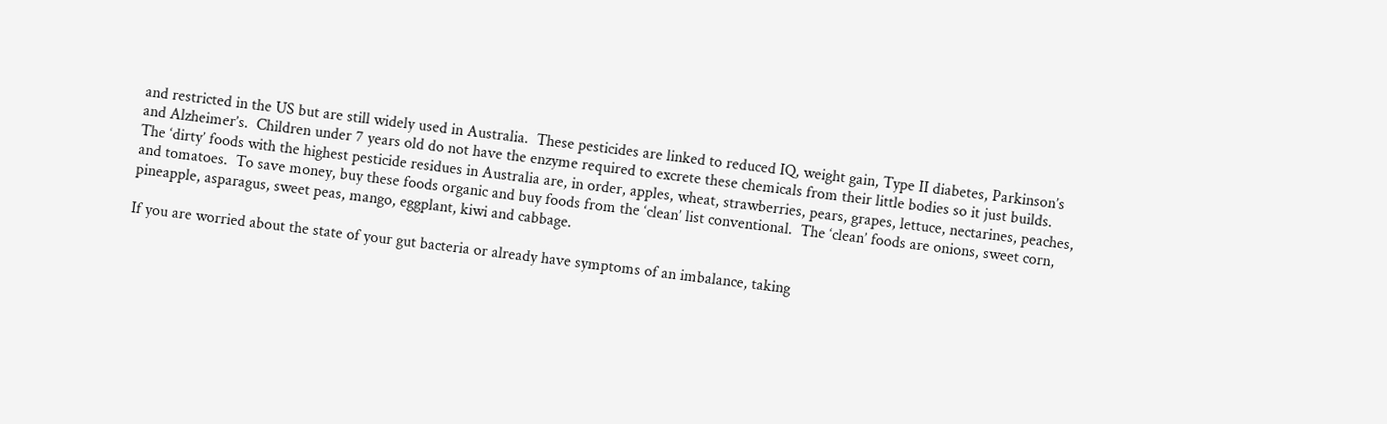and restricted in the US but are still widely used in Australia.  These pesticides are linked to reduced IQ, weight gain, Type II diabetes, Parkinson’s and Alzheimer’s.  Children under 7 years old do not have the enzyme required to excrete these chemicals from their little bodies so it just builds.  The ‘dirty’ foods with the highest pesticide residues in Australia are, in order, apples, wheat, strawberries, pears, grapes, lettuce, nectarines, peaches, and tomatoes.  To save money, buy these foods organic and buy foods from the ‘clean’ list conventional.  The ‘clean’ foods are onions, sweet corn, pineapple, asparagus, sweet peas, mango, eggplant, kiwi and cabbage.

If you are worried about the state of your gut bacteria or already have symptoms of an imbalance, taking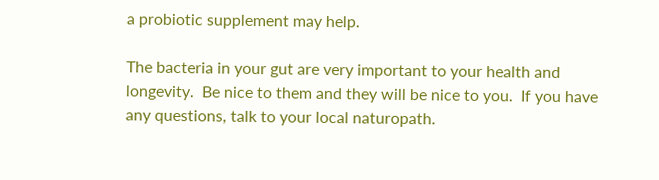a probiotic supplement may help.

The bacteria in your gut are very important to your health and longevity.  Be nice to them and they will be nice to you.  If you have any questions, talk to your local naturopath.